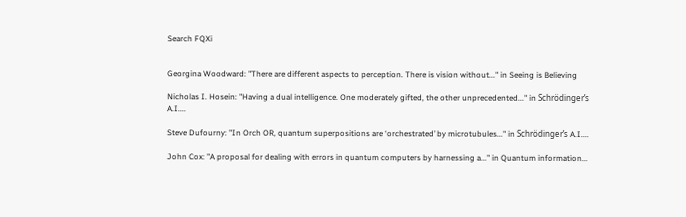Search FQXi


Georgina Woodward: "There are different aspects to perception. There is vision without..." in Seeing is Believing

Nicholas I. Hosein: "Having a dual intelligence. One moderately gifted, the other unprecedented..." in Schrödinger’s A.I....

Steve Dufourny: "In Orch OR, quantum superpositions are ‘orchestrated’ by microtubules..." in Schrödinger’s A.I....

John Cox: "A proposal for dealing with errors in quantum computers by harnessing a..." in Quantum information...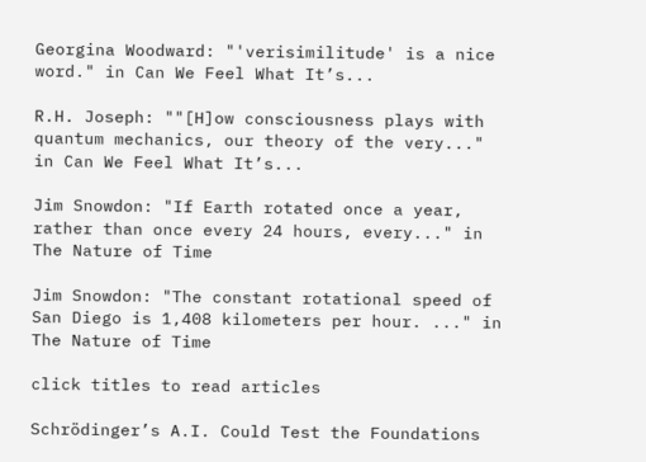Georgina Woodward: "'verisimilitude' is a nice word." in Can We Feel What It’s...

R.H. Joseph: ""[H]ow consciousness plays with quantum mechanics, our theory of the very..." in Can We Feel What It’s...

Jim Snowdon: "If Earth rotated once a year, rather than once every 24 hours, every..." in The Nature of Time

Jim Snowdon: "The constant rotational speed of San Diego is 1,408 kilometers per hour. ..." in The Nature of Time

click titles to read articles

Schrödinger’s A.I. Could Test the Foundations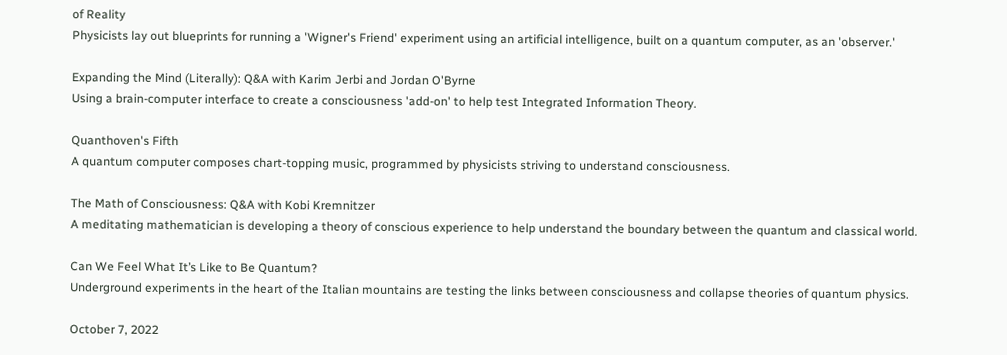of Reality
Physicists lay out blueprints for running a 'Wigner's Friend' experiment using an artificial intelligence, built on a quantum computer, as an 'observer.'

Expanding the Mind (Literally): Q&A with Karim Jerbi and Jordan O'Byrne
Using a brain-computer interface to create a consciousness 'add-on' to help test Integrated Information Theory.

Quanthoven's Fifth
A quantum computer composes chart-topping music, programmed by physicists striving to understand consciousness.

The Math of Consciousness: Q&A with Kobi Kremnitzer
A meditating mathematician is developing a theory of conscious experience to help understand the boundary between the quantum and classical world.

Can We Feel What It’s Like to Be Quantum?
Underground experiments in the heart of the Italian mountains are testing the links between consciousness and collapse theories of quantum physics.

October 7, 2022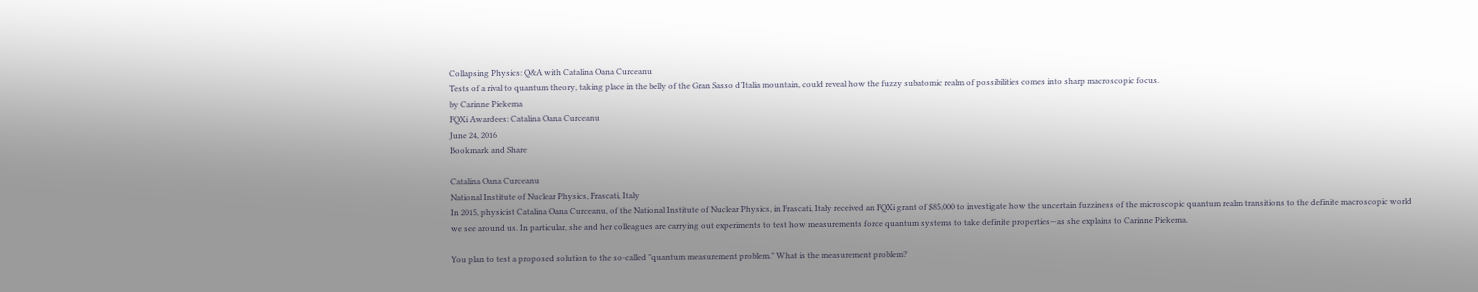Collapsing Physics: Q&A with Catalina Oana Curceanu
Tests of a rival to quantum theory, taking place in the belly of the Gran Sasso d’Italia mountain, could reveal how the fuzzy subatomic realm of possibilities comes into sharp macroscopic focus.
by Carinne Piekema
FQXi Awardees: Catalina Oana Curceanu
June 24, 2016
Bookmark and Share

Catalina Oana Curceanu
National Institute of Nuclear Physics, Frascati, Italy
In 2015, physicist Catalina Oana Curceanu, of the National Institute of Nuclear Physics, in Frascati, Italy received an FQXi grant of $85,000 to investigate how the uncertain fuzziness of the microscopic quantum realm transitions to the definite macroscopic world we see around us. In particular, she and her colleagues are carrying out experiments to test how measurements force quantum systems to take definite properties—as she explains to Carinne Piekema.

You plan to test a proposed solution to the so-called "quantum measurement problem." What is the measurement problem?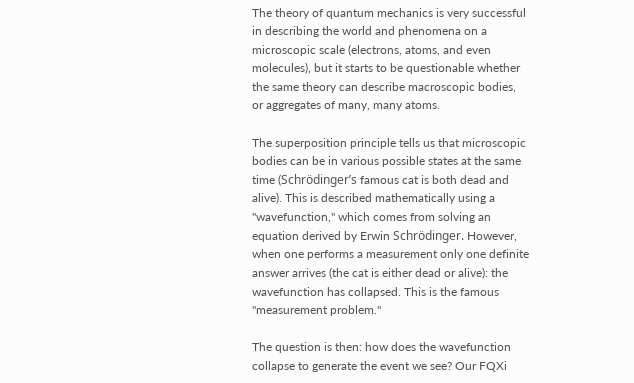The theory of quantum mechanics is very successful in describing the world and phenomena on a microscopic scale (electrons, atoms, and even molecules), but it starts to be questionable whether the same theory can describe macroscopic bodies, or aggregates of many, many atoms.

The superposition principle tells us that microscopic bodies can be in various possible states at the same time (Schrödinger’s famous cat is both dead and alive). This is described mathematically using a "wavefunction," which comes from solving an equation derived by Erwin Schrödinger. However, when one performs a measurement only one definite answer arrives (the cat is either dead or alive): the wavefunction has collapsed. This is the famous "measurement problem."

The question is then: how does the wavefunction collapse to generate the event we see? Our FQXi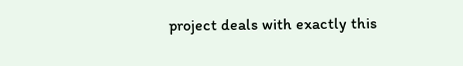project deals with exactly this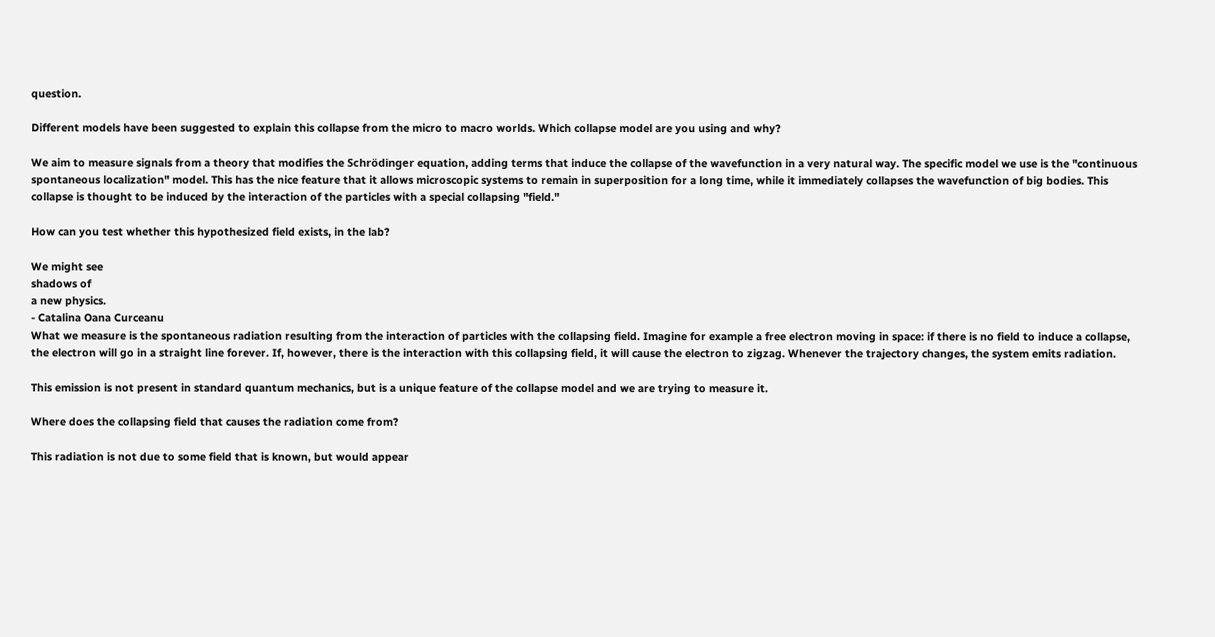question.

Different models have been suggested to explain this collapse from the micro to macro worlds. Which collapse model are you using and why?

We aim to measure signals from a theory that modifies the Schrödinger equation, adding terms that induce the collapse of the wavefunction in a very natural way. The specific model we use is the "continuous spontaneous localization" model. This has the nice feature that it allows microscopic systems to remain in superposition for a long time, while it immediately collapses the wavefunction of big bodies. This collapse is thought to be induced by the interaction of the particles with a special collapsing "field."

How can you test whether this hypothesized field exists, in the lab?

We might see
shadows of
a new physics.
- Catalina Oana Curceanu
What we measure is the spontaneous radiation resulting from the interaction of particles with the collapsing field. Imagine for example a free electron moving in space: if there is no field to induce a collapse, the electron will go in a straight line forever. If, however, there is the interaction with this collapsing field, it will cause the electron to zigzag. Whenever the trajectory changes, the system emits radiation.

This emission is not present in standard quantum mechanics, but is a unique feature of the collapse model and we are trying to measure it.

Where does the collapsing field that causes the radiation come from?

This radiation is not due to some field that is known, but would appear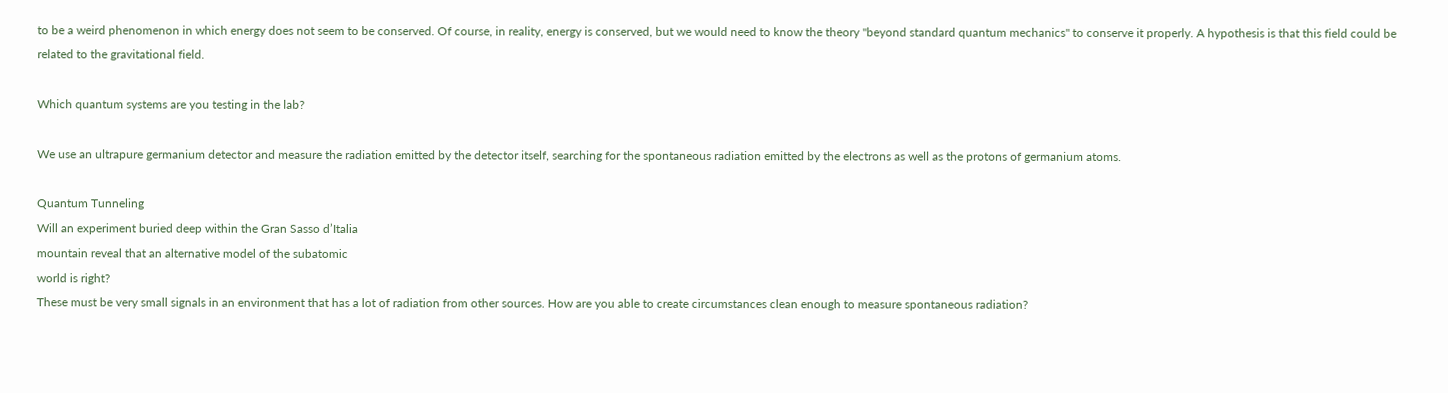to be a weird phenomenon in which energy does not seem to be conserved. Of course, in reality, energy is conserved, but we would need to know the theory "beyond standard quantum mechanics" to conserve it properly. A hypothesis is that this field could be related to the gravitational field.

Which quantum systems are you testing in the lab?

We use an ultrapure germanium detector and measure the radiation emitted by the detector itself, searching for the spontaneous radiation emitted by the electrons as well as the protons of germanium atoms.

Quantum Tunneling
Will an experiment buried deep within the Gran Sasso d’Italia
mountain reveal that an alternative model of the subatomic
world is right?
These must be very small signals in an environment that has a lot of radiation from other sources. How are you able to create circumstances clean enough to measure spontaneous radiation?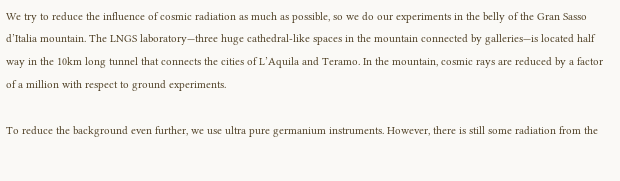We try to reduce the influence of cosmic radiation as much as possible, so we do our experiments in the belly of the Gran Sasso d’Italia mountain. The LNGS laboratory—three huge cathedral-like spaces in the mountain connected by galleries—is located half way in the 10km long tunnel that connects the cities of L’Aquila and Teramo. In the mountain, cosmic rays are reduced by a factor of a million with respect to ground experiments.

To reduce the background even further, we use ultra pure germanium instruments. However, there is still some radiation from the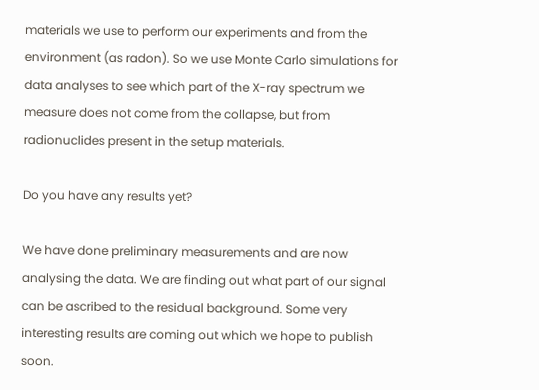materials we use to perform our experiments and from the environment (as radon). So we use Monte Carlo simulations for data analyses to see which part of the X-ray spectrum we measure does not come from the collapse, but from radionuclides present in the setup materials.

Do you have any results yet?

We have done preliminary measurements and are now analysing the data. We are finding out what part of our signal can be ascribed to the residual background. Some very interesting results are coming out which we hope to publish soon.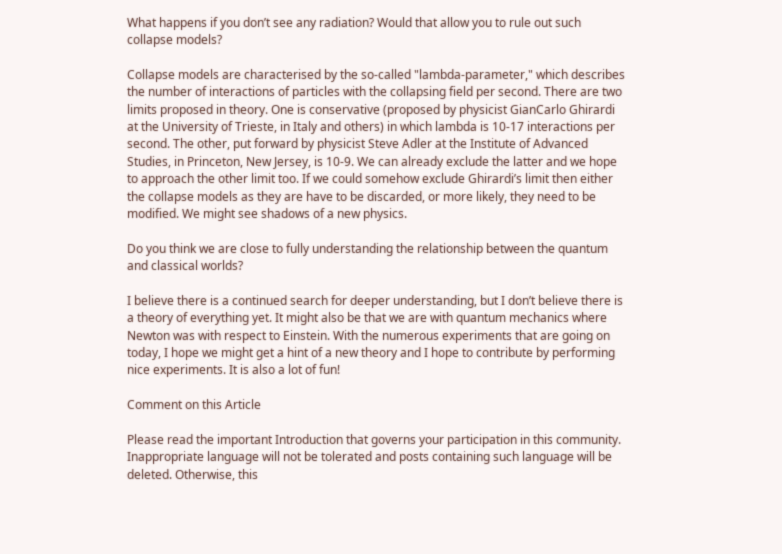What happens if you don’t see any radiation? Would that allow you to rule out such collapse models?

Collapse models are characterised by the so-called "lambda-parameter," which describes the number of interactions of particles with the collapsing field per second. There are two limits proposed in theory. One is conservative (proposed by physicist GianCarlo Ghirardi at the University of Trieste, in Italy and others) in which lambda is 10-17 interactions per second. The other, put forward by physicist Steve Adler at the Institute of Advanced Studies, in Princeton, New Jersey, is 10-9. We can already exclude the latter and we hope to approach the other limit too. If we could somehow exclude Ghirardi’s limit then either the collapse models as they are have to be discarded, or more likely, they need to be modified. We might see shadows of a new physics.

Do you think we are close to fully understanding the relationship between the quantum and classical worlds?

I believe there is a continued search for deeper understanding, but I don’t believe there is a theory of everything yet. It might also be that we are with quantum mechanics where Newton was with respect to Einstein. With the numerous experiments that are going on today, I hope we might get a hint of a new theory and I hope to contribute by performing nice experiments. It is also a lot of fun!

Comment on this Article

Please read the important Introduction that governs your participation in this community. Inappropriate language will not be tolerated and posts containing such language will be deleted. Otherwise, this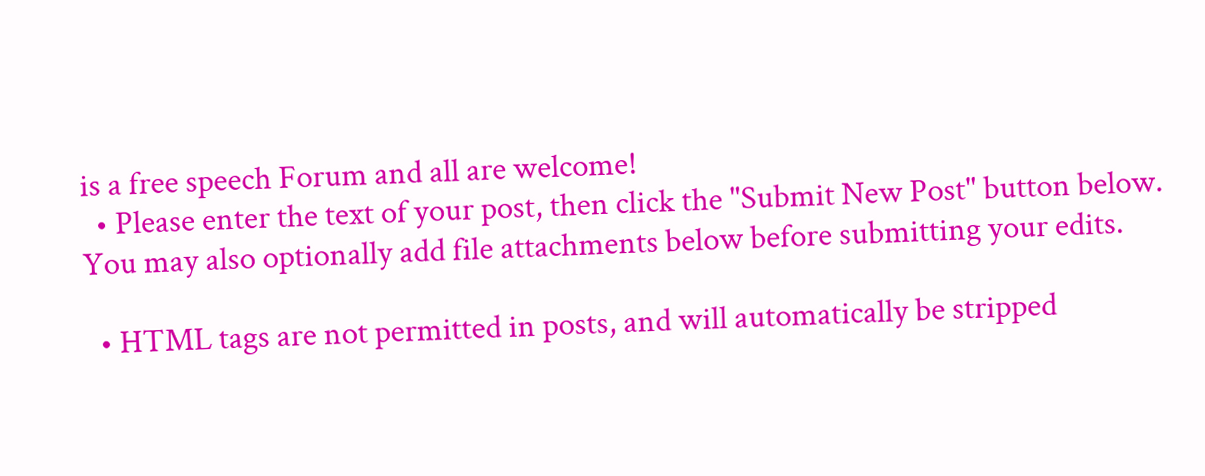is a free speech Forum and all are welcome!
  • Please enter the text of your post, then click the "Submit New Post" button below. You may also optionally add file attachments below before submitting your edits.

  • HTML tags are not permitted in posts, and will automatically be stripped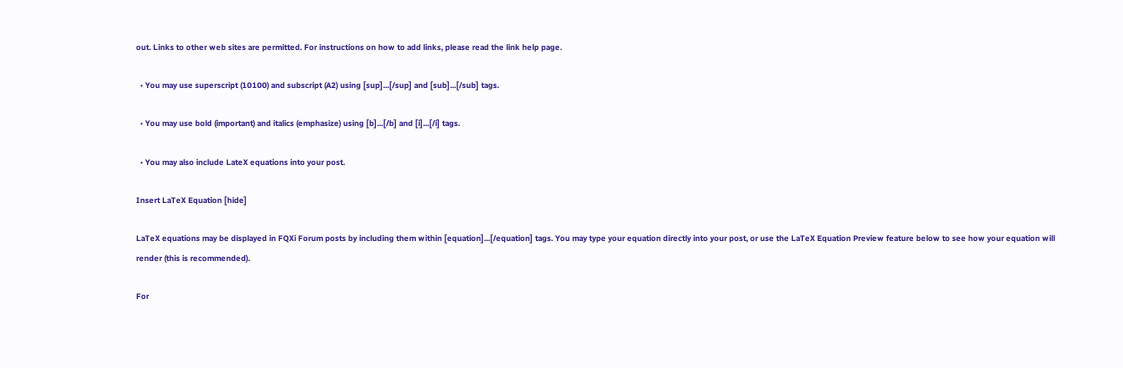out. Links to other web sites are permitted. For instructions on how to add links, please read the link help page.

  • You may use superscript (10100) and subscript (A2) using [sup]...[/sup] and [sub]...[/sub] tags.

  • You may use bold (important) and italics (emphasize) using [b]...[/b] and [i]...[/i] tags.

  • You may also include LateX equations into your post.

Insert LaTeX Equation [hide]

LaTeX equations may be displayed in FQXi Forum posts by including them within [equation]...[/equation] tags. You may type your equation directly into your post, or use the LaTeX Equation Preview feature below to see how your equation will render (this is recommended).

For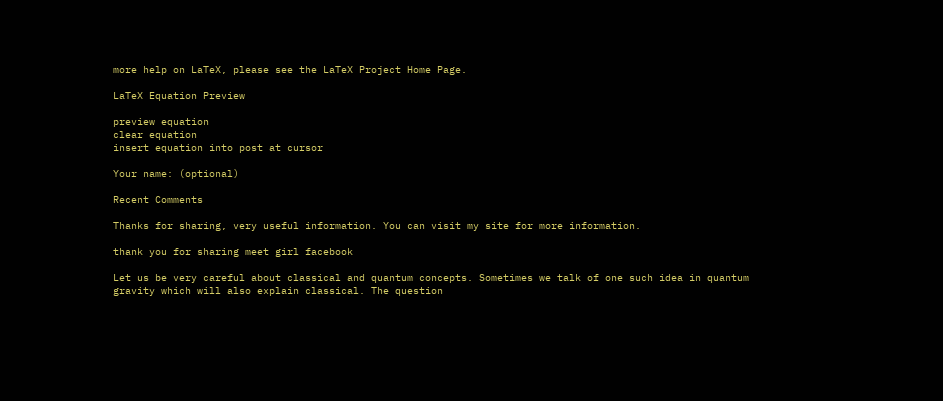more help on LaTeX, please see the LaTeX Project Home Page.

LaTeX Equation Preview

preview equation
clear equation
insert equation into post at cursor

Your name: (optional)

Recent Comments

Thanks for sharing, very useful information. You can visit my site for more information.

thank you for sharing meet girl facebook

Let us be very careful about classical and quantum concepts. Sometimes we talk of one such idea in quantum gravity which will also explain classical. The question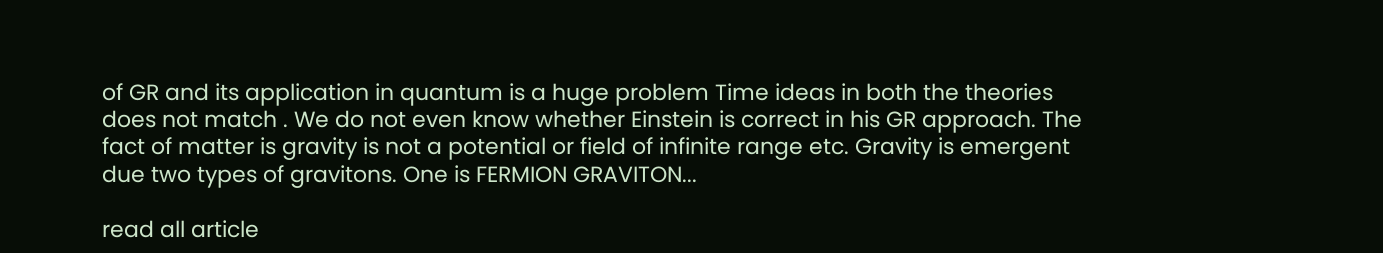of GR and its application in quantum is a huge problem Time ideas in both the theories does not match . We do not even know whether Einstein is correct in his GR approach. The fact of matter is gravity is not a potential or field of infinite range etc. Gravity is emergent due two types of gravitons. One is FERMION GRAVITON...

read all article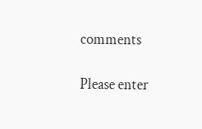comments

Please enter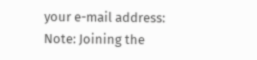your e-mail address:
Note: Joining the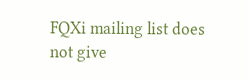FQXi mailing list does not give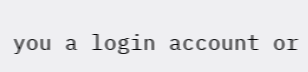you a login account or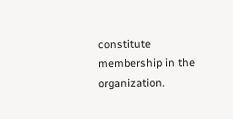constitute membership in the organization.